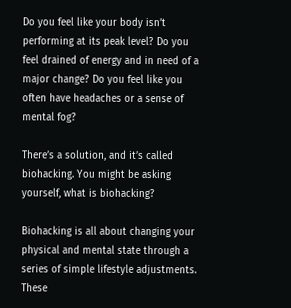Do you feel like your body isn’t performing at its peak level? Do you feel drained of energy and in need of a major change? Do you feel like you often have headaches or a sense of mental fog?

There’s a solution, and it’s called biohacking. You might be asking yourself, what is biohacking?

Biohacking is all about changing your physical and mental state through a series of simple lifestyle adjustments. These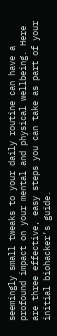seemingly small tweaks to your daily routine can have a profound impact on your mental and physical wellbeing. Here are three effective, easy steps you can take as part of your initial biohacker’s guide.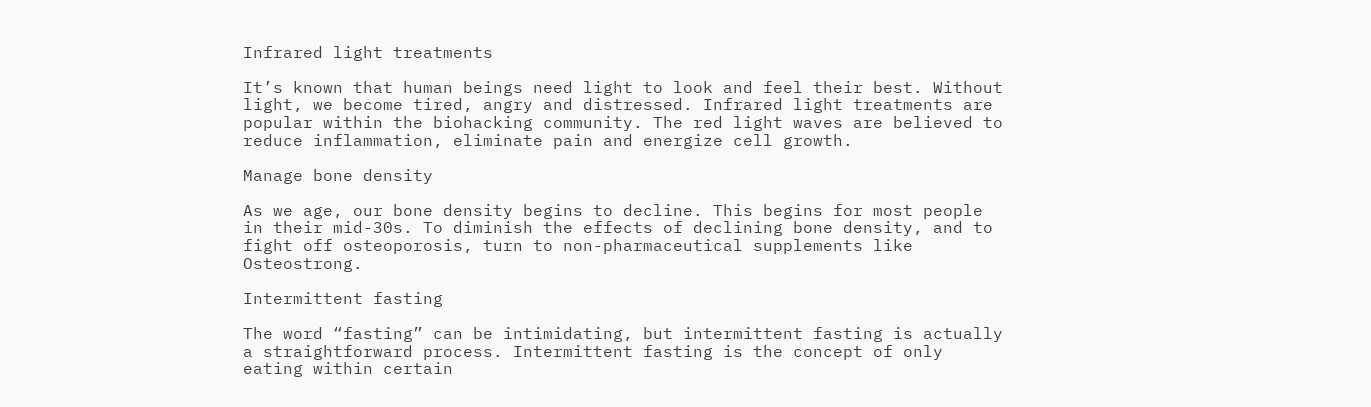Infrared light treatments

It’s known that human beings need light to look and feel their best. Without light, we become tired, angry and distressed. Infrared light treatments are popular within the biohacking community. The red light waves are believed to reduce inflammation, eliminate pain and energize cell growth.

Manage bone density

As we age, our bone density begins to decline. This begins for most people in their mid-30s. To diminish the effects of declining bone density, and to fight off osteoporosis, turn to non-pharmaceutical supplements like Osteostrong.

Intermittent fasting

The word “fasting” can be intimidating, but intermittent fasting is actually a straightforward process. Intermittent fasting is the concept of only eating within certain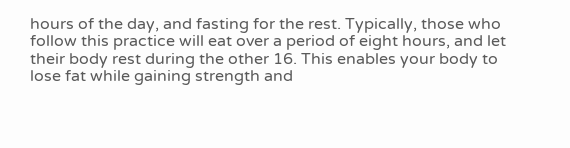hours of the day, and fasting for the rest. Typically, those who follow this practice will eat over a period of eight hours, and let their body rest during the other 16. This enables your body to lose fat while gaining strength and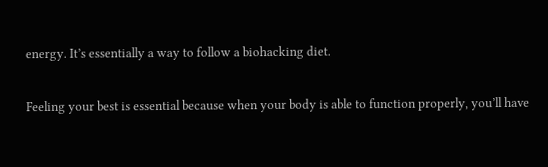energy. It’s essentially a way to follow a biohacking diet.

Feeling your best is essential because when your body is able to function properly, you’ll have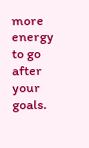more energy to go after your goals.